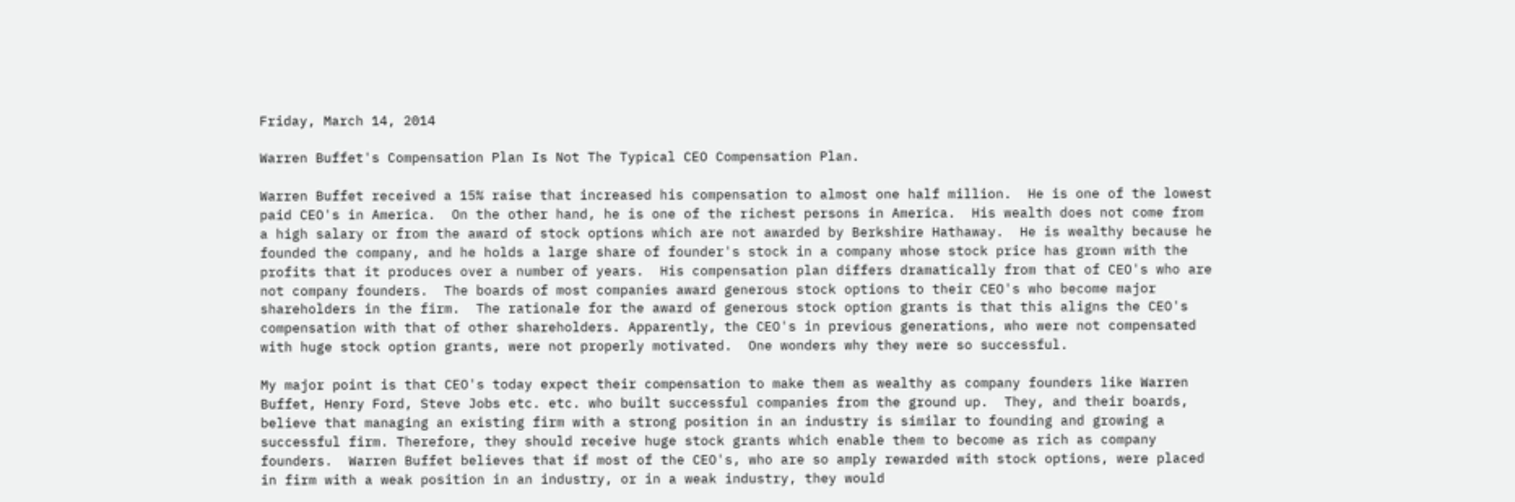Friday, March 14, 2014

Warren Buffet's Compensation Plan Is Not The Typical CEO Compensation Plan.

Warren Buffet received a 15% raise that increased his compensation to almost one half million.  He is one of the lowest paid CEO's in America.  On the other hand, he is one of the richest persons in America.  His wealth does not come from a high salary or from the award of stock options which are not awarded by Berkshire Hathaway.  He is wealthy because he founded the company, and he holds a large share of founder's stock in a company whose stock price has grown with the profits that it produces over a number of years.  His compensation plan differs dramatically from that of CEO's who are not company founders.  The boards of most companies award generous stock options to their CEO's who become major shareholders in the firm.  The rationale for the award of generous stock option grants is that this aligns the CEO's compensation with that of other shareholders. Apparently, the CEO's in previous generations, who were not compensated with huge stock option grants, were not properly motivated.  One wonders why they were so successful.

My major point is that CEO's today expect their compensation to make them as wealthy as company founders like Warren Buffet, Henry Ford, Steve Jobs etc. etc. who built successful companies from the ground up.  They, and their boards, believe that managing an existing firm with a strong position in an industry is similar to founding and growing a successful firm. Therefore, they should receive huge stock grants which enable them to become as rich as company founders.  Warren Buffet believes that if most of the CEO's, who are so amply rewarded with stock options, were placed in firm with a weak position in an industry, or in a weak industry, they would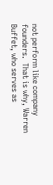not perform like company founders.  That is why, Warren Buffet, who serves as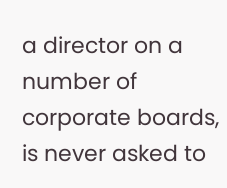a director on a number of corporate boards, is never asked to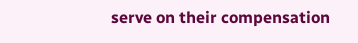serve on their compensation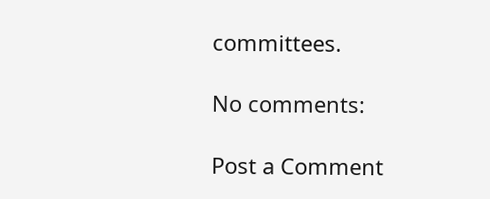committees.

No comments:

Post a Comment